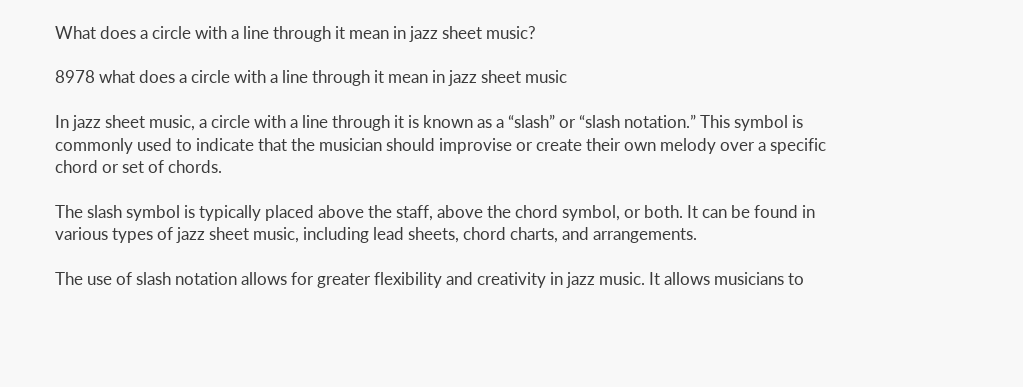What does a circle with a line through it mean in jazz sheet music?

8978 what does a circle with a line through it mean in jazz sheet music

In jazz sheet music, a circle with a line through it is known as a “slash” or “slash notation.” This symbol is commonly used to indicate that the musician should improvise or create their own melody over a specific chord or set of chords.

The slash symbol is typically placed above the staff, above the chord symbol, or both. It can be found in various types of jazz sheet music, including lead sheets, chord charts, and arrangements.

The use of slash notation allows for greater flexibility and creativity in jazz music. It allows musicians to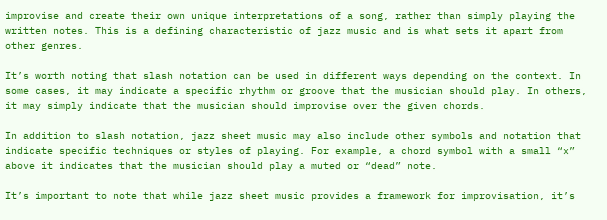improvise and create their own unique interpretations of a song, rather than simply playing the written notes. This is a defining characteristic of jazz music and is what sets it apart from other genres.

It’s worth noting that slash notation can be used in different ways depending on the context. In some cases, it may indicate a specific rhythm or groove that the musician should play. In others, it may simply indicate that the musician should improvise over the given chords.

In addition to slash notation, jazz sheet music may also include other symbols and notation that indicate specific techniques or styles of playing. For example, a chord symbol with a small “x” above it indicates that the musician should play a muted or “dead” note.

It’s important to note that while jazz sheet music provides a framework for improvisation, it’s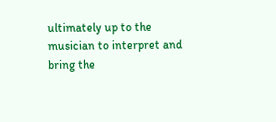ultimately up to the musician to interpret and bring the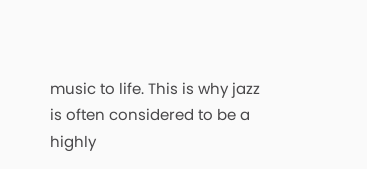music to life. This is why jazz is often considered to be a highly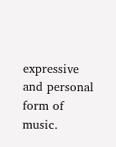expressive and personal form of music.